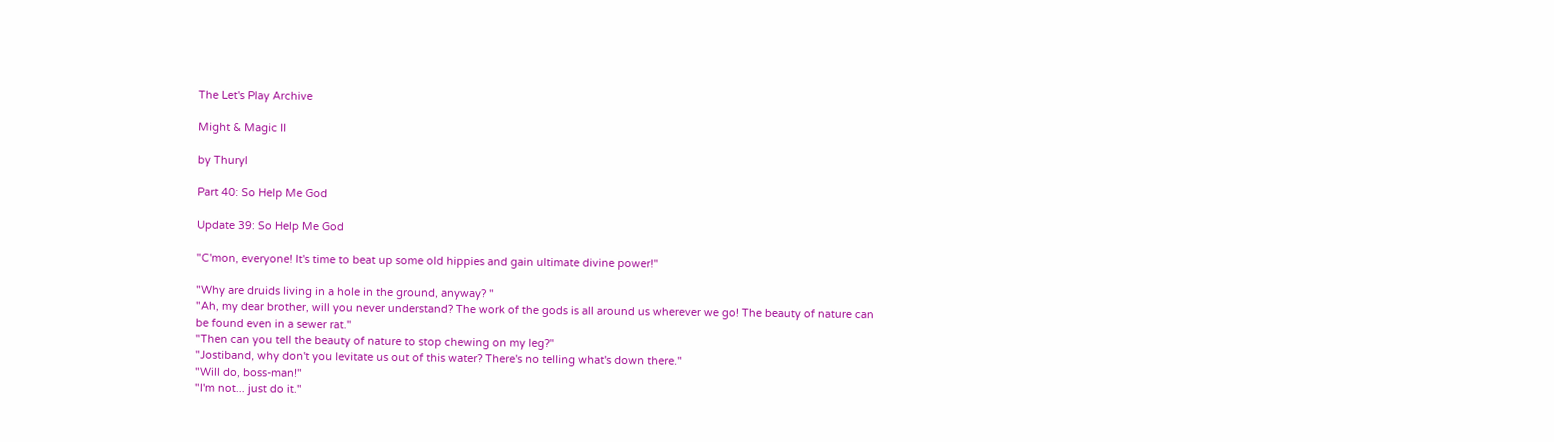The Let's Play Archive

Might & Magic II

by Thuryl

Part 40: So Help Me God

Update 39: So Help Me God

"C'mon, everyone! It's time to beat up some old hippies and gain ultimate divine power!"

"Why are druids living in a hole in the ground, anyway? "
"Ah, my dear brother, will you never understand? The work of the gods is all around us wherever we go! The beauty of nature can be found even in a sewer rat."
"Then can you tell the beauty of nature to stop chewing on my leg?"
"Jostiband, why don't you levitate us out of this water? There's no telling what's down there."
"Will do, boss-man!"
"I'm not... just do it."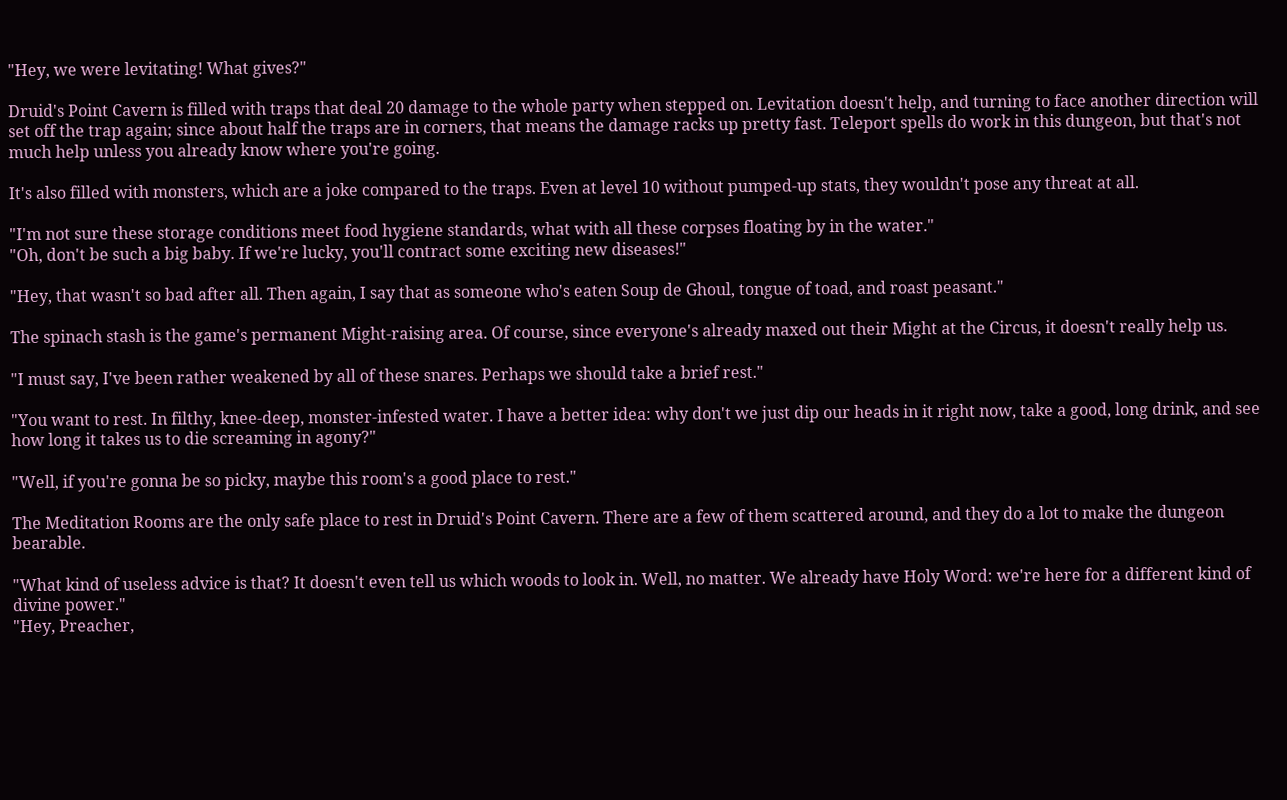"Hey, we were levitating! What gives?"

Druid's Point Cavern is filled with traps that deal 20 damage to the whole party when stepped on. Levitation doesn't help, and turning to face another direction will set off the trap again; since about half the traps are in corners, that means the damage racks up pretty fast. Teleport spells do work in this dungeon, but that's not much help unless you already know where you're going.

It's also filled with monsters, which are a joke compared to the traps. Even at level 10 without pumped-up stats, they wouldn't pose any threat at all.

"I'm not sure these storage conditions meet food hygiene standards, what with all these corpses floating by in the water."
"Oh, don't be such a big baby. If we're lucky, you'll contract some exciting new diseases!"

"Hey, that wasn't so bad after all. Then again, I say that as someone who's eaten Soup de Ghoul, tongue of toad, and roast peasant."

The spinach stash is the game's permanent Might-raising area. Of course, since everyone's already maxed out their Might at the Circus, it doesn't really help us.

"I must say, I've been rather weakened by all of these snares. Perhaps we should take a brief rest."

"You want to rest. In filthy, knee-deep, monster-infested water. I have a better idea: why don't we just dip our heads in it right now, take a good, long drink, and see how long it takes us to die screaming in agony?"

"Well, if you're gonna be so picky, maybe this room's a good place to rest."

The Meditation Rooms are the only safe place to rest in Druid's Point Cavern. There are a few of them scattered around, and they do a lot to make the dungeon bearable.

"What kind of useless advice is that? It doesn't even tell us which woods to look in. Well, no matter. We already have Holy Word: we're here for a different kind of divine power."
"Hey, Preacher,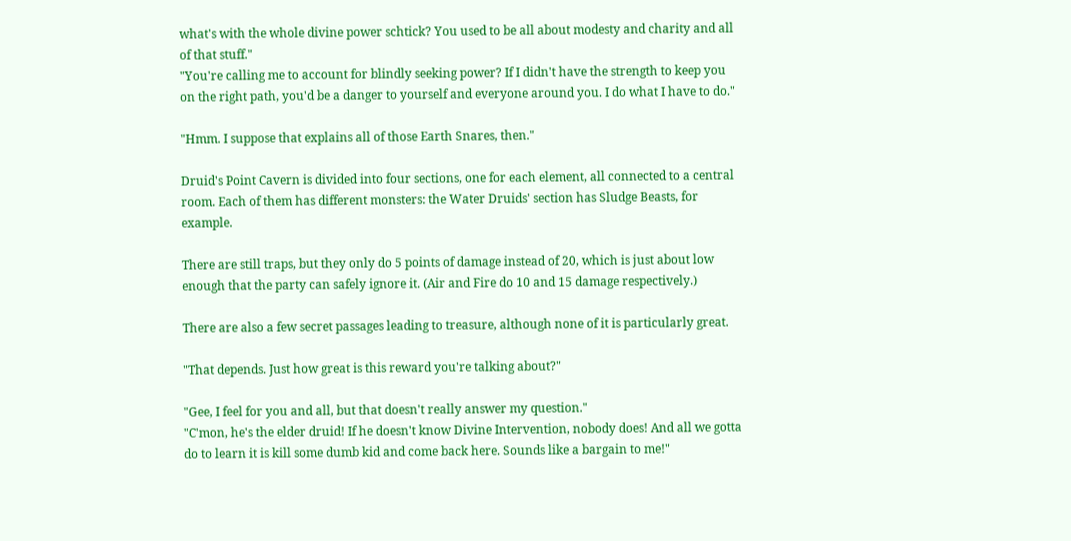what's with the whole divine power schtick? You used to be all about modesty and charity and all of that stuff."
"You're calling me to account for blindly seeking power? If I didn't have the strength to keep you on the right path, you'd be a danger to yourself and everyone around you. I do what I have to do."

"Hmm. I suppose that explains all of those Earth Snares, then."

Druid's Point Cavern is divided into four sections, one for each element, all connected to a central room. Each of them has different monsters: the Water Druids' section has Sludge Beasts, for example.

There are still traps, but they only do 5 points of damage instead of 20, which is just about low enough that the party can safely ignore it. (Air and Fire do 10 and 15 damage respectively.)

There are also a few secret passages leading to treasure, although none of it is particularly great.

"That depends. Just how great is this reward you're talking about?"

"Gee, I feel for you and all, but that doesn't really answer my question."
"C'mon, he's the elder druid! If he doesn't know Divine Intervention, nobody does! And all we gotta do to learn it is kill some dumb kid and come back here. Sounds like a bargain to me!"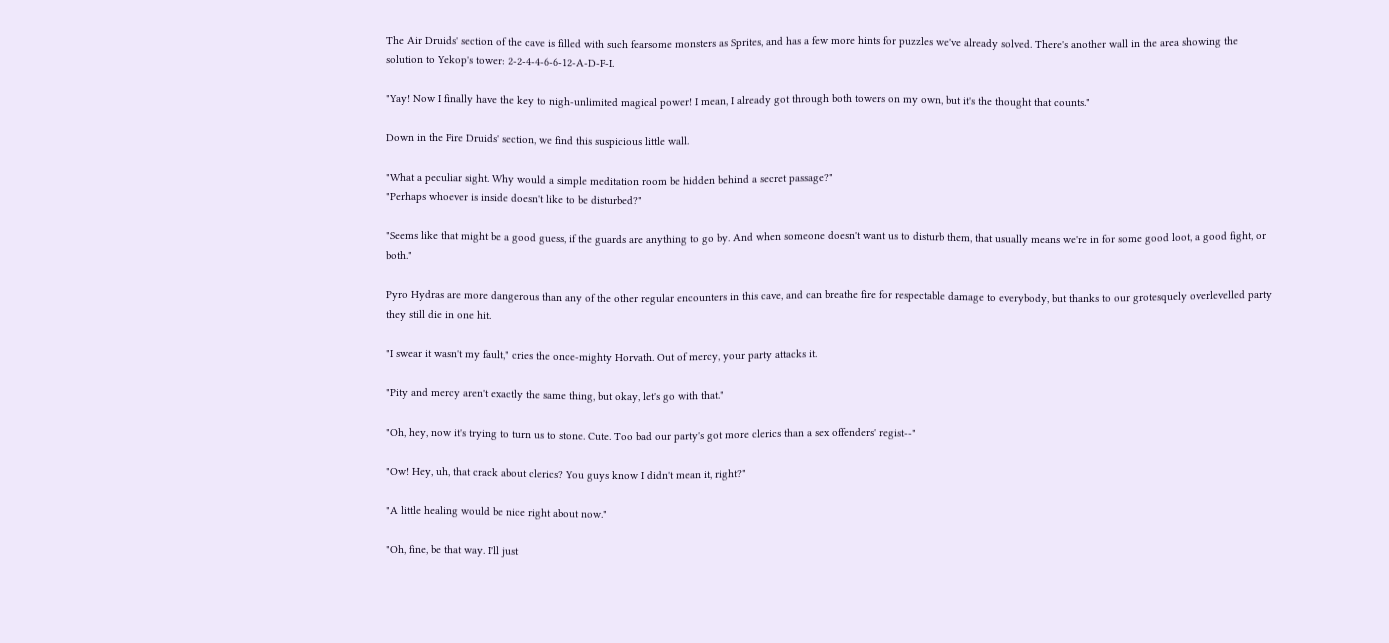The Air Druids' section of the cave is filled with such fearsome monsters as Sprites, and has a few more hints for puzzles we've already solved. There's another wall in the area showing the solution to Yekop's tower: 2-2-4-4-6-6-12-A-D-F-I.

"Yay! Now I finally have the key to nigh-unlimited magical power! I mean, I already got through both towers on my own, but it's the thought that counts."

Down in the Fire Druids' section, we find this suspicious little wall.

"What a peculiar sight. Why would a simple meditation room be hidden behind a secret passage?"
"Perhaps whoever is inside doesn't like to be disturbed?"

"Seems like that might be a good guess, if the guards are anything to go by. And when someone doesn't want us to disturb them, that usually means we're in for some good loot, a good fight, or both."

Pyro Hydras are more dangerous than any of the other regular encounters in this cave, and can breathe fire for respectable damage to everybody, but thanks to our grotesquely overlevelled party they still die in one hit.

"I swear it wasn't my fault," cries the once-mighty Horvath. Out of mercy, your party attacks it.

"Pity and mercy aren't exactly the same thing, but okay, let's go with that."

"Oh, hey, now it's trying to turn us to stone. Cute. Too bad our party's got more clerics than a sex offenders' regist--"

"Ow! Hey, uh, that crack about clerics? You guys know I didn't mean it, right?"

"A little healing would be nice right about now."

"Oh, fine, be that way. I'll just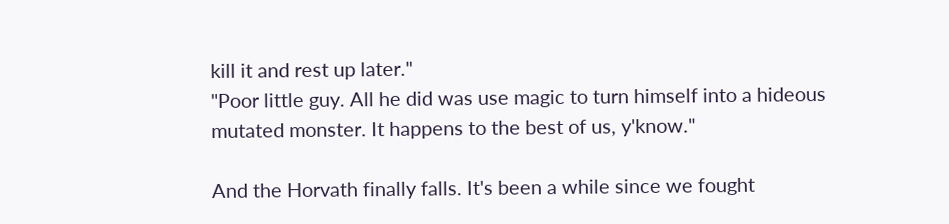kill it and rest up later."
"Poor little guy. All he did was use magic to turn himself into a hideous mutated monster. It happens to the best of us, y'know."

And the Horvath finally falls. It's been a while since we fought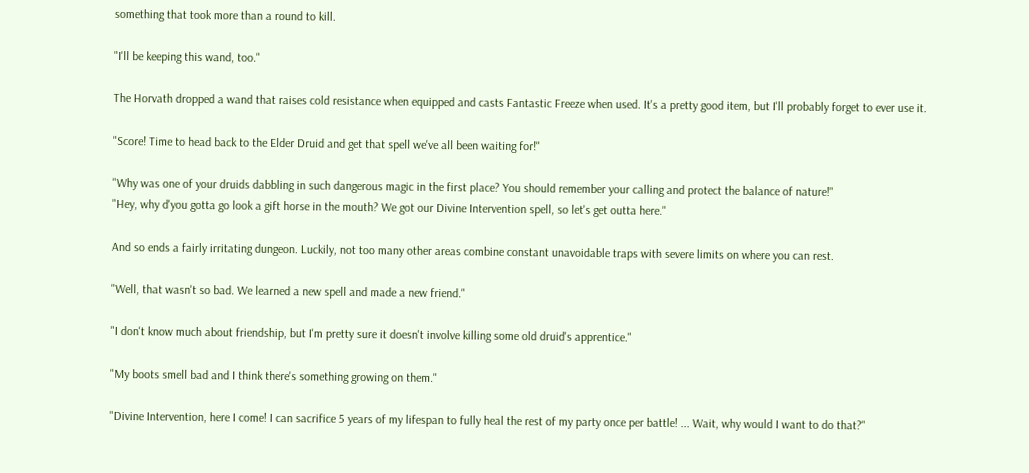something that took more than a round to kill.

"I'll be keeping this wand, too."

The Horvath dropped a wand that raises cold resistance when equipped and casts Fantastic Freeze when used. It's a pretty good item, but I'll probably forget to ever use it.

"Score! Time to head back to the Elder Druid and get that spell we've all been waiting for!"

"Why was one of your druids dabbling in such dangerous magic in the first place? You should remember your calling and protect the balance of nature!"
"Hey, why d'you gotta go look a gift horse in the mouth? We got our Divine Intervention spell, so let's get outta here."

And so ends a fairly irritating dungeon. Luckily, not too many other areas combine constant unavoidable traps with severe limits on where you can rest.

"Well, that wasn't so bad. We learned a new spell and made a new friend."

"I don't know much about friendship, but I'm pretty sure it doesn't involve killing some old druid's apprentice."

"My boots smell bad and I think there's something growing on them."

"Divine Intervention, here I come! I can sacrifice 5 years of my lifespan to fully heal the rest of my party once per battle! ... Wait, why would I want to do that?"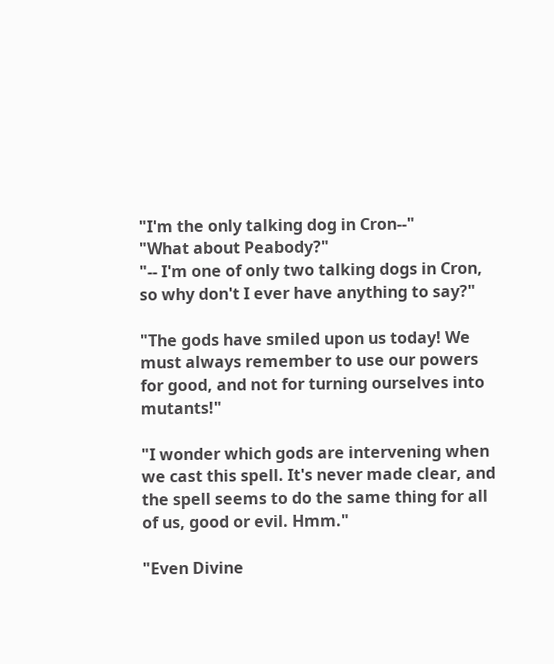"I'm the only talking dog in Cron--"
"What about Peabody?"
"-- I'm one of only two talking dogs in Cron, so why don't I ever have anything to say?"

"The gods have smiled upon us today! We must always remember to use our powers for good, and not for turning ourselves into mutants!"

"I wonder which gods are intervening when we cast this spell. It's never made clear, and the spell seems to do the same thing for all of us, good or evil. Hmm."

"Even Divine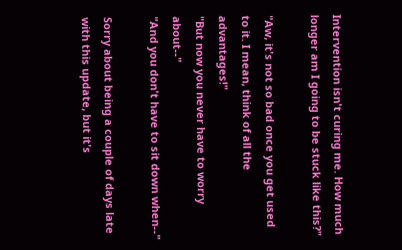Intervention isn't curing me. How much longer am I going to be stuck like this?"

"Aw, it's not so bad once you get used to it. I mean, think of all the advantages!"
"But now you never have to worry about--"
"And you don't have to sit down when--"

Sorry about being a couple of days late with this update, but it's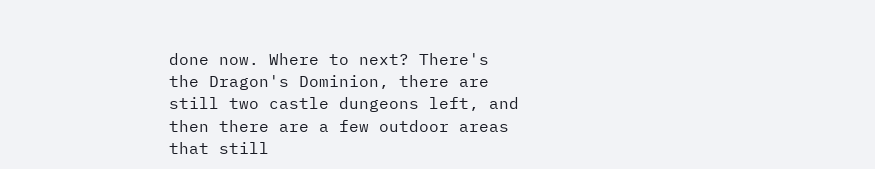done now. Where to next? There's the Dragon's Dominion, there are still two castle dungeons left, and then there are a few outdoor areas that still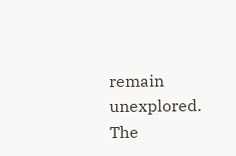remain unexplored. The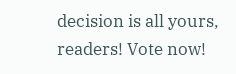decision is all yours, readers! Vote now!